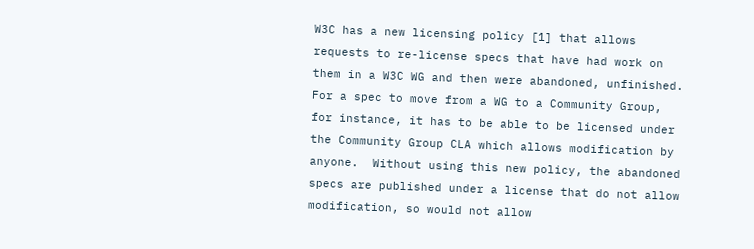W3C has a new licensing policy [1] that allows requests to re-license specs that have had work on them in a W3C WG and then were abandoned, unfinished.  For a spec to move from a WG to a Community Group, for instance, it has to be able to be licensed under the Community Group CLA which allows modification by anyone.  Without using this new policy, the abandoned specs are published under a license that do not allow modification, so would not allow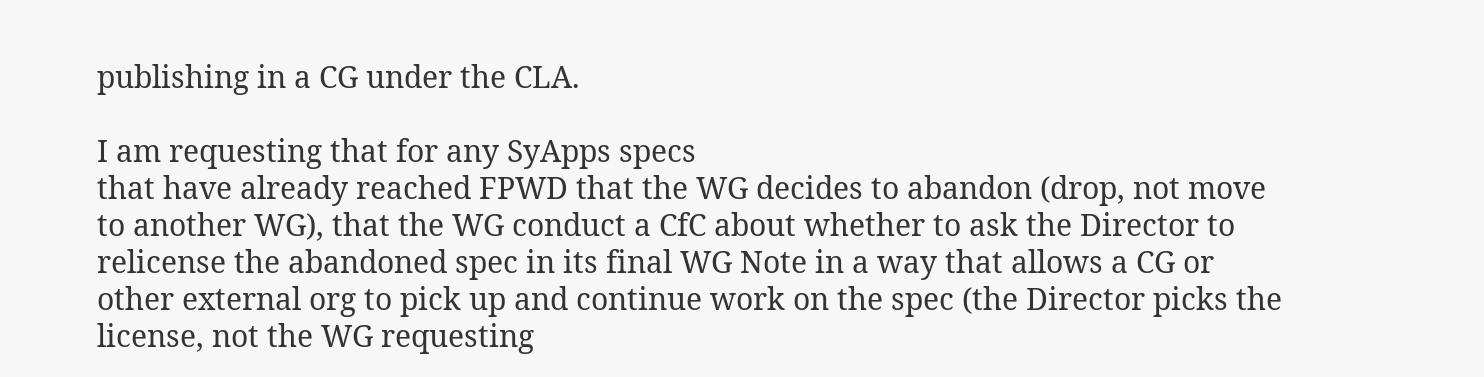publishing in a CG under the CLA.

I am requesting that for any SyApps specs
that have already reached FPWD that the WG decides to abandon (drop, not move to another WG), that the WG conduct a CfC about whether to ask the Director to relicense the abandoned spec in its final WG Note in a way that allows a CG or other external org to pick up and continue work on the spec (the Director picks the license, not the WG requesting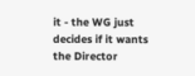it - the WG just decides if it wants the Director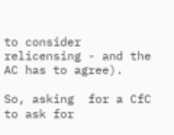to consider relicensing - and the AC has to agree).

So, asking  for a CfC to ask for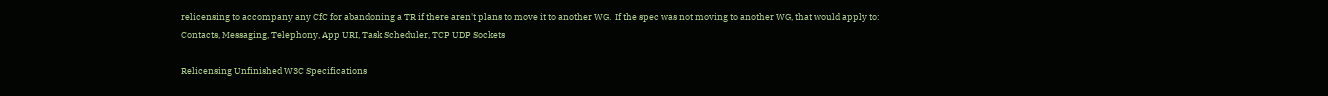relicensing to accompany any CfC for abandoning a TR if there aren't plans to move it to another WG.  If the spec was not moving to another WG, that would apply to:
Contacts, Messaging, Telephony, App URI, Task Scheduler, TCP UDP Sockets

Relicensing Unfinished W3C Specifications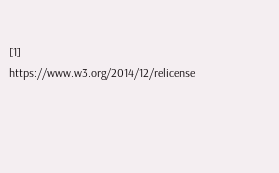[1] https://www.w3.org/2014/12/relicense